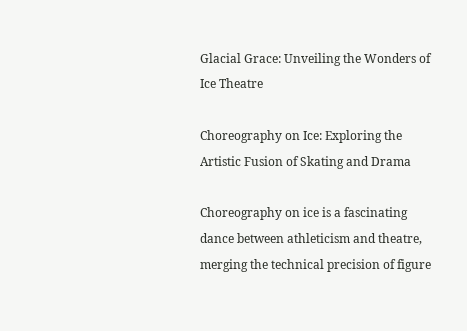Glacial Grace: Unveiling the Wonders of Ice Theatre

Choreography on Ice: Exploring the Artistic Fusion of Skating and Drama

Choreography on ice is a fascinating dance between athleticism and theatre, merging the technical precision of figure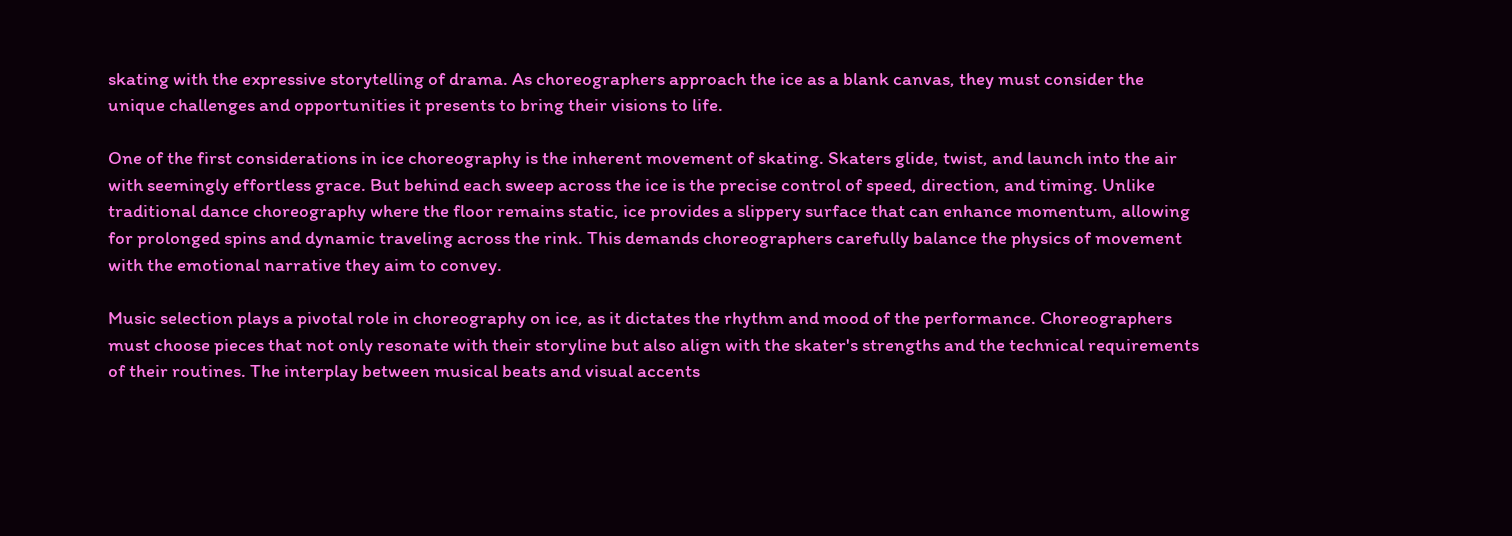skating with the expressive storytelling of drama. As choreographers approach the ice as a blank canvas, they must consider the unique challenges and opportunities it presents to bring their visions to life.

One of the first considerations in ice choreography is the inherent movement of skating. Skaters glide, twist, and launch into the air with seemingly effortless grace. But behind each sweep across the ice is the precise control of speed, direction, and timing. Unlike traditional dance choreography where the floor remains static, ice provides a slippery surface that can enhance momentum, allowing for prolonged spins and dynamic traveling across the rink. This demands choreographers carefully balance the physics of movement with the emotional narrative they aim to convey.

Music selection plays a pivotal role in choreography on ice, as it dictates the rhythm and mood of the performance. Choreographers must choose pieces that not only resonate with their storyline but also align with the skater's strengths and the technical requirements of their routines. The interplay between musical beats and visual accents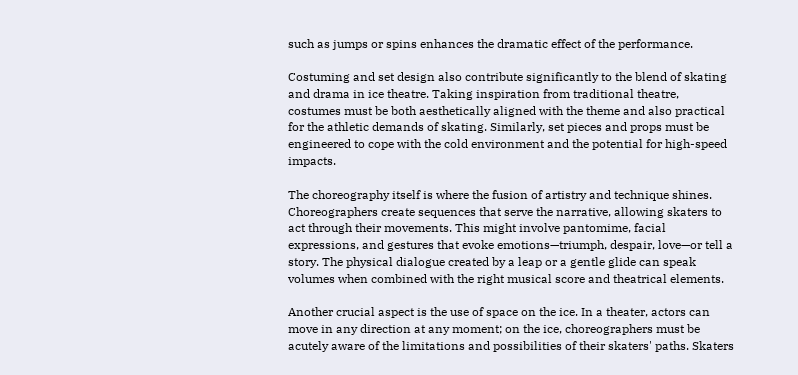such as jumps or spins enhances the dramatic effect of the performance.

Costuming and set design also contribute significantly to the blend of skating and drama in ice theatre. Taking inspiration from traditional theatre, costumes must be both aesthetically aligned with the theme and also practical for the athletic demands of skating. Similarly, set pieces and props must be engineered to cope with the cold environment and the potential for high-speed impacts.

The choreography itself is where the fusion of artistry and technique shines. Choreographers create sequences that serve the narrative, allowing skaters to act through their movements. This might involve pantomime, facial expressions, and gestures that evoke emotions—triumph, despair, love—or tell a story. The physical dialogue created by a leap or a gentle glide can speak volumes when combined with the right musical score and theatrical elements.

Another crucial aspect is the use of space on the ice. In a theater, actors can move in any direction at any moment; on the ice, choreographers must be acutely aware of the limitations and possibilities of their skaters' paths. Skaters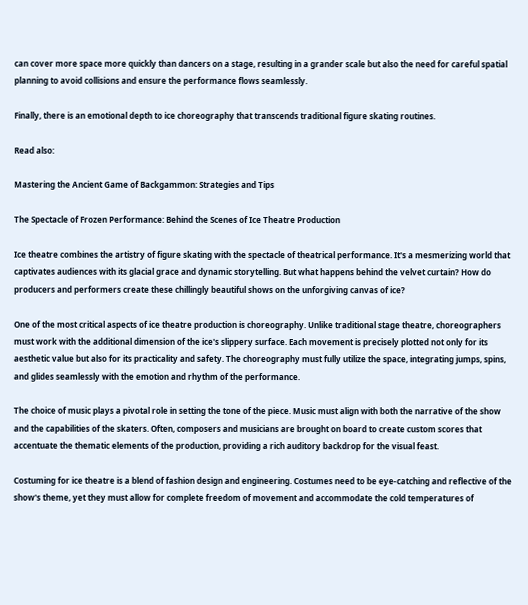can cover more space more quickly than dancers on a stage, resulting in a grander scale but also the need for careful spatial planning to avoid collisions and ensure the performance flows seamlessly.

Finally, there is an emotional depth to ice choreography that transcends traditional figure skating routines.

Read also:

Mastering the Ancient Game of Backgammon: Strategies and Tips

The Spectacle of Frozen Performance: Behind the Scenes of Ice Theatre Production

Ice theatre combines the artistry of figure skating with the spectacle of theatrical performance. It's a mesmerizing world that captivates audiences with its glacial grace and dynamic storytelling. But what happens behind the velvet curtain? How do producers and performers create these chillingly beautiful shows on the unforgiving canvas of ice?

One of the most critical aspects of ice theatre production is choreography. Unlike traditional stage theatre, choreographers must work with the additional dimension of the ice's slippery surface. Each movement is precisely plotted not only for its aesthetic value but also for its practicality and safety. The choreography must fully utilize the space, integrating jumps, spins, and glides seamlessly with the emotion and rhythm of the performance.

The choice of music plays a pivotal role in setting the tone of the piece. Music must align with both the narrative of the show and the capabilities of the skaters. Often, composers and musicians are brought on board to create custom scores that accentuate the thematic elements of the production, providing a rich auditory backdrop for the visual feast.

Costuming for ice theatre is a blend of fashion design and engineering. Costumes need to be eye-catching and reflective of the show's theme, yet they must allow for complete freedom of movement and accommodate the cold temperatures of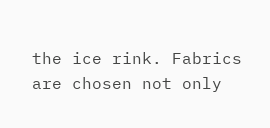the ice rink. Fabrics are chosen not only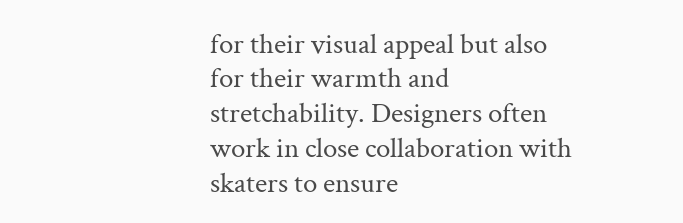for their visual appeal but also for their warmth and stretchability. Designers often work in close collaboration with skaters to ensure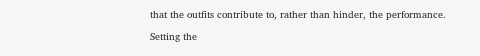that the outfits contribute to, rather than hinder, the performance.

Setting the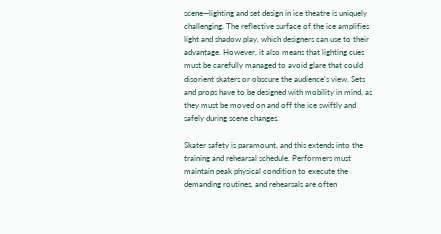scene—lighting and set design in ice theatre is uniquely challenging. The reflective surface of the ice amplifies light and shadow play, which designers can use to their advantage. However, it also means that lighting cues must be carefully managed to avoid glare that could disorient skaters or obscure the audience's view. Sets and props have to be designed with mobility in mind, as they must be moved on and off the ice swiftly and safely during scene changes.

Skater safety is paramount, and this extends into the training and rehearsal schedule. Performers must maintain peak physical condition to execute the demanding routines, and rehearsals are often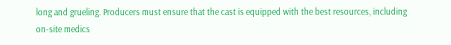long and grueling. Producers must ensure that the cast is equipped with the best resources, including on-site medics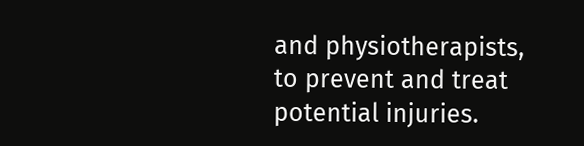and physiotherapists, to prevent and treat potential injuries.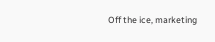Off the ice, marketing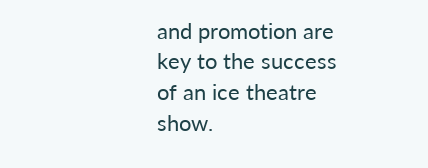and promotion are key to the success of an ice theatre show.